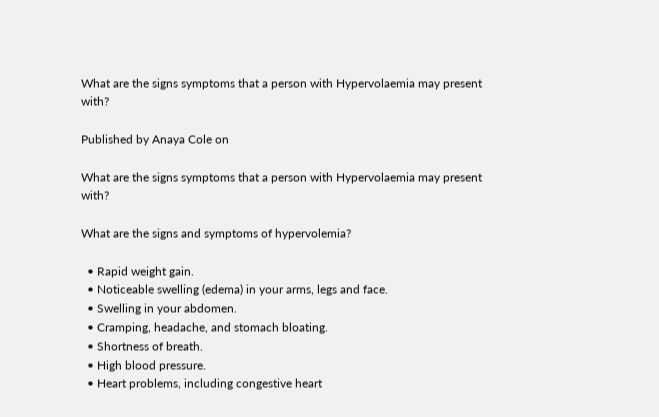What are the signs symptoms that a person with Hypervolaemia may present with?

Published by Anaya Cole on

What are the signs symptoms that a person with Hypervolaemia may present with?

What are the signs and symptoms of hypervolemia?

  • Rapid weight gain.
  • Noticeable swelling (edema) in your arms, legs and face.
  • Swelling in your abdomen.
  • Cramping, headache, and stomach bloating.
  • Shortness of breath.
  • High blood pressure.
  • Heart problems, including congestive heart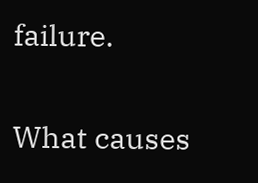failure.

What causes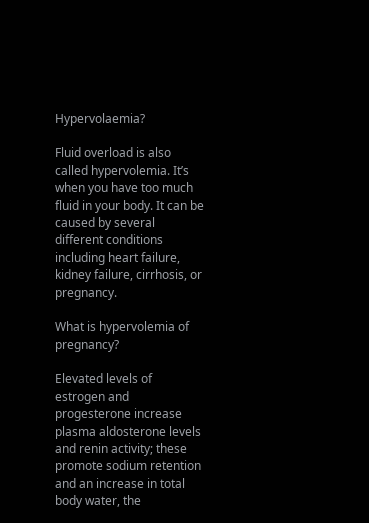Hypervolaemia?

Fluid overload is also called hypervolemia. It’s when you have too much fluid in your body. It can be caused by several different conditions including heart failure, kidney failure, cirrhosis, or pregnancy.

What is hypervolemia of pregnancy?

Elevated levels of estrogen and progesterone increase plasma aldosterone levels and renin activity; these promote sodium retention and an increase in total body water, the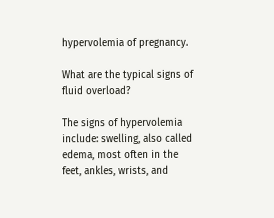hypervolemia of pregnancy.

What are the typical signs of fluid overload?

The signs of hypervolemia include: swelling, also called edema, most often in the feet, ankles, wrists, and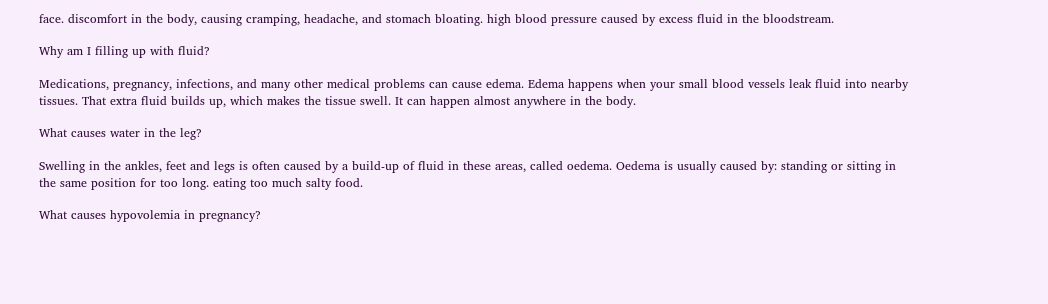face. discomfort in the body, causing cramping, headache, and stomach bloating. high blood pressure caused by excess fluid in the bloodstream.

Why am I filling up with fluid?

Medications, pregnancy, infections, and many other medical problems can cause edema. Edema happens when your small blood vessels leak fluid into nearby tissues. That extra fluid builds up, which makes the tissue swell. It can happen almost anywhere in the body.

What causes water in the leg?

Swelling in the ankles, feet and legs is often caused by a build-up of fluid in these areas, called oedema. Oedema is usually caused by: standing or sitting in the same position for too long. eating too much salty food.

What causes hypovolemia in pregnancy?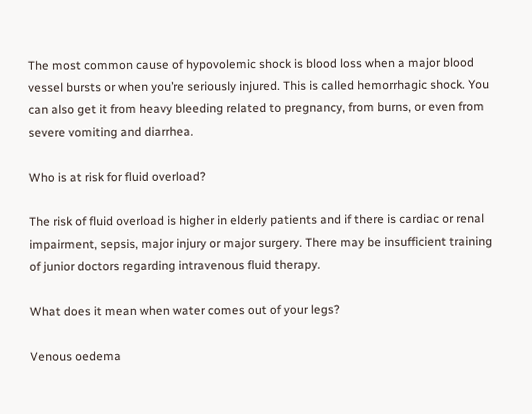The most common cause of hypovolemic shock is blood loss when a major blood vessel bursts or when you’re seriously injured. This is called hemorrhagic shock. You can also get it from heavy bleeding related to pregnancy, from burns, or even from severe vomiting and diarrhea.

Who is at risk for fluid overload?

The risk of fluid overload is higher in elderly patients and if there is cardiac or renal impairment, sepsis, major injury or major surgery. There may be insufficient training of junior doctors regarding intravenous fluid therapy.

What does it mean when water comes out of your legs?

Venous oedema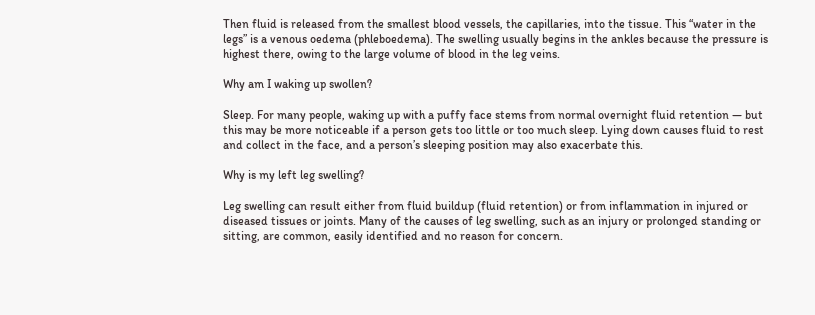Then fluid is released from the smallest blood vessels, the capillaries, into the tissue. This “water in the legs” is a venous oedema (phleboedema). The swelling usually begins in the ankles because the pressure is highest there, owing to the large volume of blood in the leg veins.

Why am I waking up swollen?

Sleep. For many people, waking up with a puffy face stems from normal overnight fluid retention — but this may be more noticeable if a person gets too little or too much sleep. Lying down causes fluid to rest and collect in the face, and a person’s sleeping position may also exacerbate this.

Why is my left leg swelling?

Leg swelling can result either from fluid buildup (fluid retention) or from inflammation in injured or diseased tissues or joints. Many of the causes of leg swelling, such as an injury or prolonged standing or sitting, are common, easily identified and no reason for concern.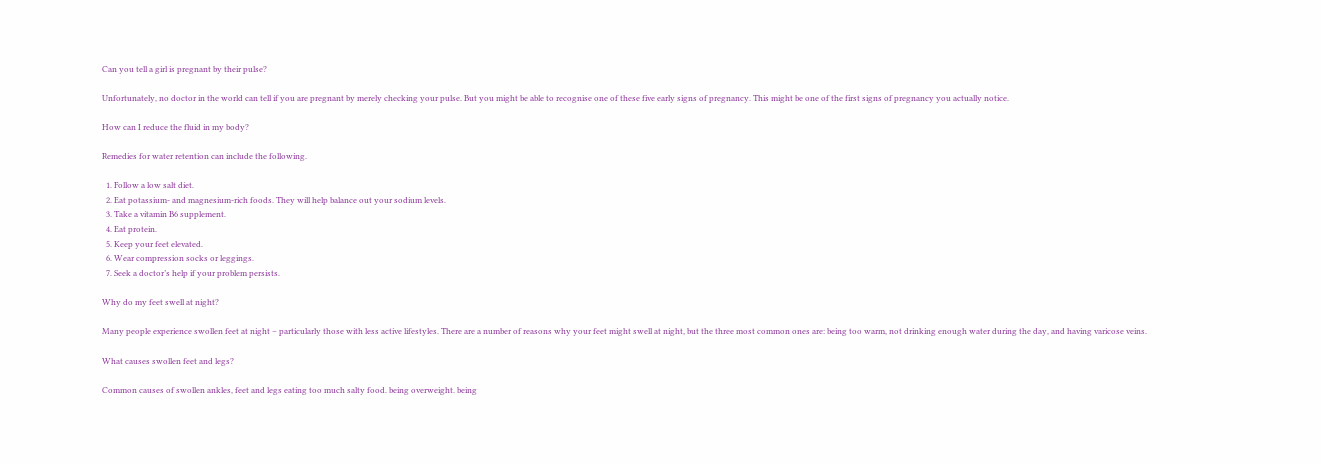Can you tell a girl is pregnant by their pulse?

Unfortunately, no doctor in the world can tell if you are pregnant by merely checking your pulse. But you might be able to recognise one of these five early signs of pregnancy. This might be one of the first signs of pregnancy you actually notice.

How can I reduce the fluid in my body?

Remedies for water retention can include the following.

  1. Follow a low salt diet.
  2. Eat potassium- and magnesium-rich foods. They will help balance out your sodium levels.
  3. Take a vitamin B6 supplement.
  4. Eat protein.
  5. Keep your feet elevated.
  6. Wear compression socks or leggings.
  7. Seek a doctor’s help if your problem persists.

Why do my feet swell at night?

Many people experience swollen feet at night – particularly those with less active lifestyles. There are a number of reasons why your feet might swell at night, but the three most common ones are: being too warm, not drinking enough water during the day, and having varicose veins.

What causes swollen feet and legs?

Common causes of swollen ankles, feet and legs eating too much salty food. being overweight. being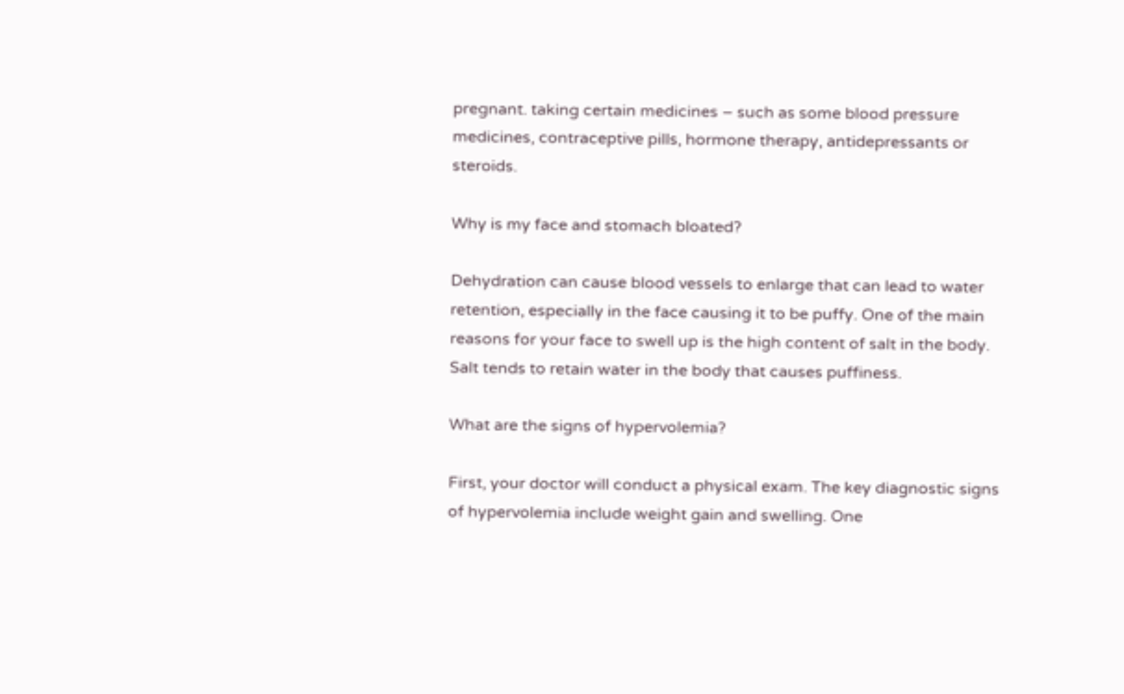pregnant. taking certain medicines – such as some blood pressure medicines, contraceptive pills, hormone therapy, antidepressants or steroids.

Why is my face and stomach bloated?

Dehydration can cause blood vessels to enlarge that can lead to water retention, especially in the face causing it to be puffy. One of the main reasons for your face to swell up is the high content of salt in the body. Salt tends to retain water in the body that causes puffiness.

What are the signs of hypervolemia?

First, your doctor will conduct a physical exam. The key diagnostic signs of hypervolemia include weight gain and swelling. One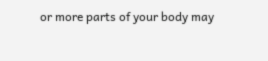or more parts of your body may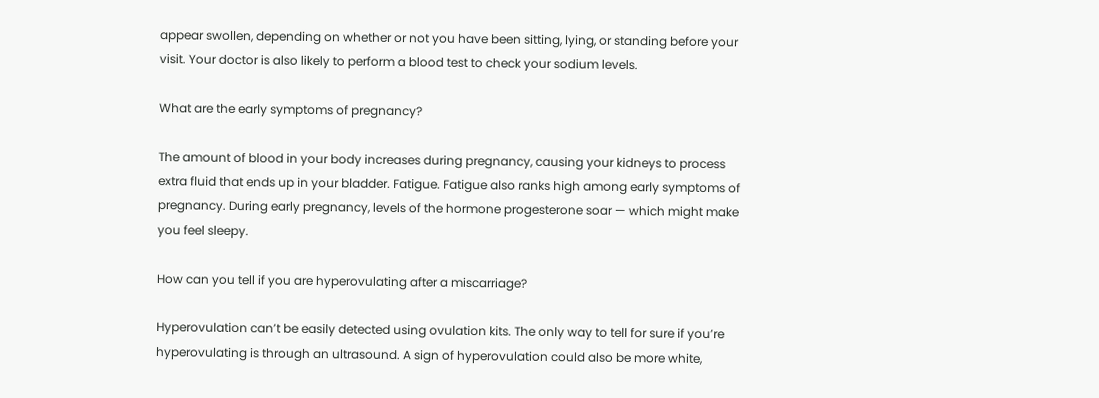appear swollen, depending on whether or not you have been sitting, lying, or standing before your visit. Your doctor is also likely to perform a blood test to check your sodium levels.

What are the early symptoms of pregnancy?

The amount of blood in your body increases during pregnancy, causing your kidneys to process extra fluid that ends up in your bladder. Fatigue. Fatigue also ranks high among early symptoms of pregnancy. During early pregnancy, levels of the hormone progesterone soar — which might make you feel sleepy.

How can you tell if you are hyperovulating after a miscarriage?

Hyperovulation can’t be easily detected using ovulation kits. The only way to tell for sure if you’re hyperovulating is through an ultrasound. A sign of hyperovulation could also be more white,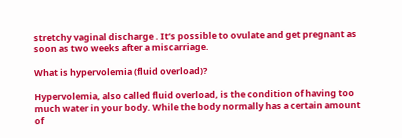stretchy vaginal discharge . It’s possible to ovulate and get pregnant as soon as two weeks after a miscarriage.

What is hypervolemia (fluid overload)?

Hypervolemia, also called fluid overload, is the condition of having too much water in your body. While the body normally has a certain amount of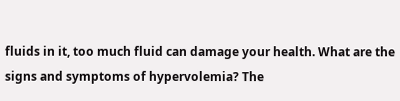fluids in it, too much fluid can damage your health. What are the signs and symptoms of hypervolemia? The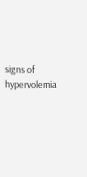signs of hypervolemia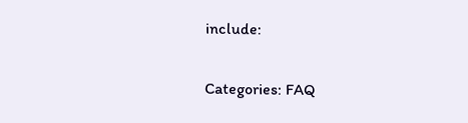include:

Categories: FAQ